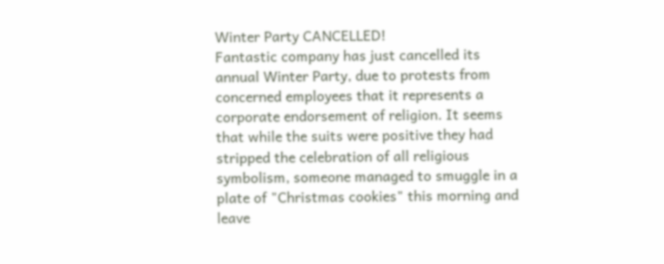Winter Party CANCELLED!
Fantastic company has just cancelled its annual Winter Party, due to protests from concerned employees that it represents a corporate endorsement of religion. It seems that while the suits were positive they had stripped the celebration of all religious symbolism, someone managed to smuggle in a plate of "Christmas cookies" this morning and leave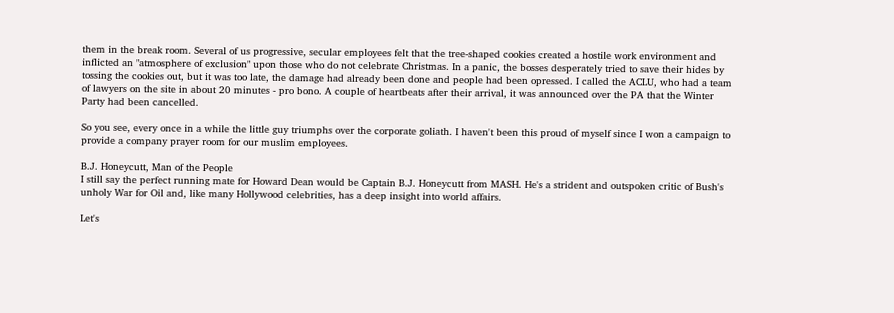them in the break room. Several of us progressive, secular employees felt that the tree-shaped cookies created a hostile work environment and inflicted an "atmosphere of exclusion" upon those who do not celebrate Christmas. In a panic, the bosses desperately tried to save their hides by tossing the cookies out, but it was too late, the damage had already been done and people had been opressed. I called the ACLU, who had a team of lawyers on the site in about 20 minutes - pro bono. A couple of heartbeats after their arrival, it was announced over the PA that the Winter Party had been cancelled.

So you see, every once in a while the little guy triumphs over the corporate goliath. I haven't been this proud of myself since I won a campaign to provide a company prayer room for our muslim employees.

B.J. Honeycutt, Man of the People
I still say the perfect running mate for Howard Dean would be Captain B.J. Honeycutt from MASH. He's a strident and outspoken critic of Bush's unholy War for Oil and, like many Hollywood celebrities, has a deep insight into world affairs.

Let's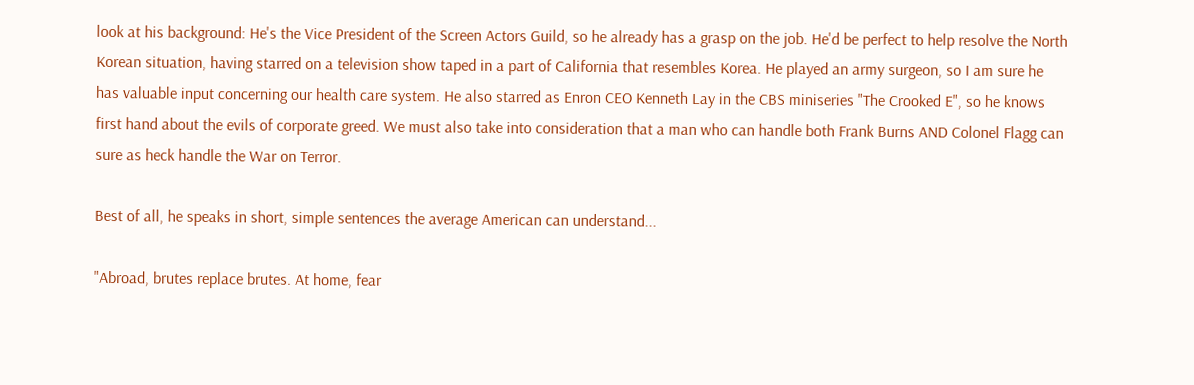look at his background: He's the Vice President of the Screen Actors Guild, so he already has a grasp on the job. He'd be perfect to help resolve the North Korean situation, having starred on a television show taped in a part of California that resembles Korea. He played an army surgeon, so I am sure he has valuable input concerning our health care system. He also starred as Enron CEO Kenneth Lay in the CBS miniseries "The Crooked E", so he knows first hand about the evils of corporate greed. We must also take into consideration that a man who can handle both Frank Burns AND Colonel Flagg can sure as heck handle the War on Terror.

Best of all, he speaks in short, simple sentences the average American can understand...

"Abroad, brutes replace brutes. At home, fear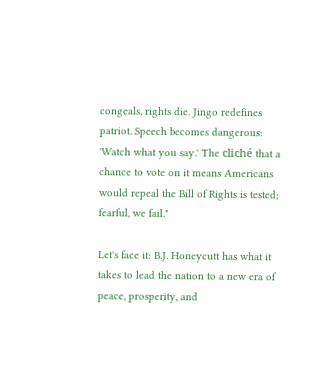congeals, rights die. Jingo redefines patriot. Speech becomes dangerous: 'Watch what you say.' The cliché that a chance to vote on it means Americans would repeal the Bill of Rights is tested; fearful, we fail."

Let's face it: B.J. Honeycutt has what it takes to lead the nation to a new era of peace, prosperity, and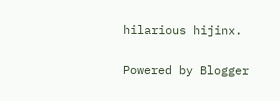hilarious hijinx.

Powered by Blogger